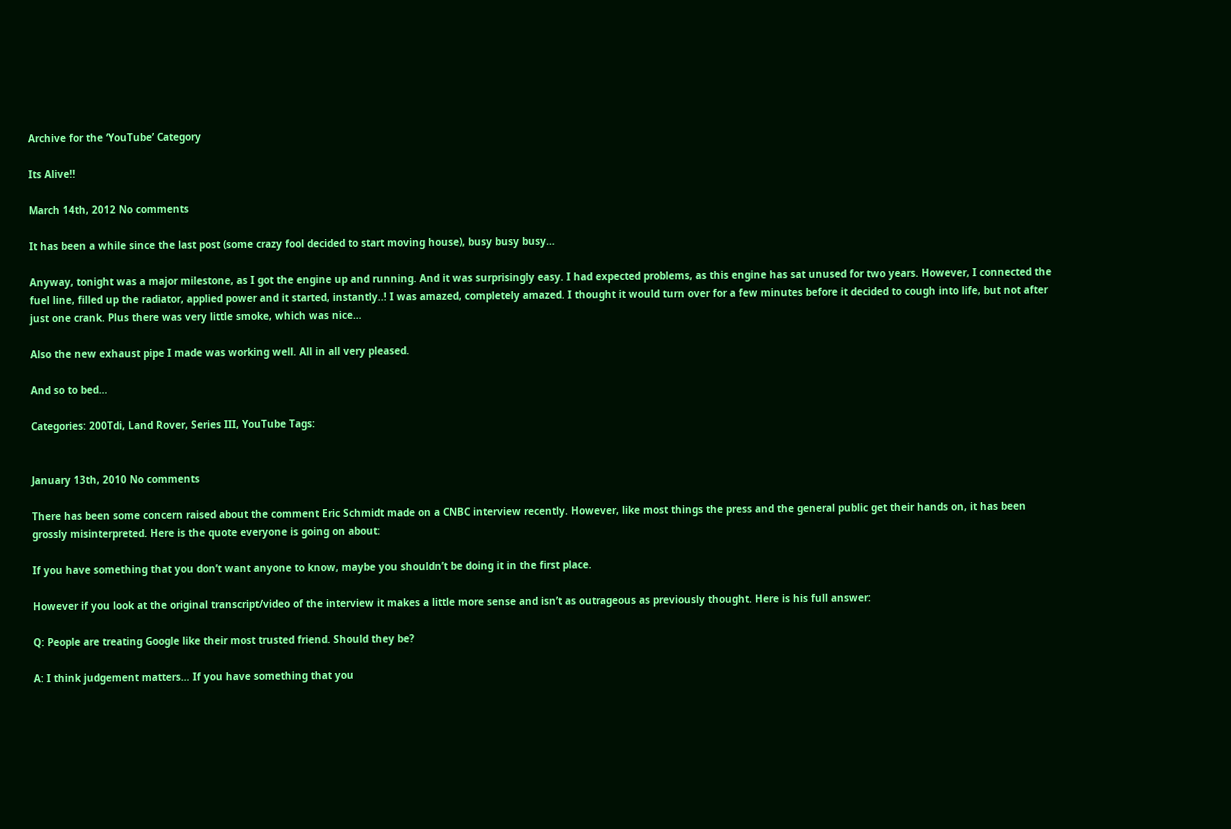Archive for the ‘YouTube’ Category

Its Alive!!

March 14th, 2012 No comments

It has been a while since the last post (some crazy fool decided to start moving house), busy busy busy…

Anyway, tonight was a major milestone, as I got the engine up and running. And it was surprisingly easy. I had expected problems, as this engine has sat unused for two years. However, I connected the fuel line, filled up the radiator, applied power and it started, instantly..! I was amazed, completely amazed. I thought it would turn over for a few minutes before it decided to cough into life, but not after just one crank. Plus there was very little smoke, which was nice…

Also the new exhaust pipe I made was working well. All in all very pleased.

And so to bed…

Categories: 200Tdi, Land Rover, Series III, YouTube Tags:


January 13th, 2010 No comments

There has been some concern raised about the comment Eric Schmidt made on a CNBC interview recently. However, like most things the press and the general public get their hands on, it has been grossly misinterpreted. Here is the quote everyone is going on about:

If you have something that you don’t want anyone to know, maybe you shouldn’t be doing it in the first place.

However if you look at the original transcript/video of the interview it makes a little more sense and isn’t as outrageous as previously thought. Here is his full answer:

Q: People are treating Google like their most trusted friend. Should they be?

A: I think judgement matters… If you have something that you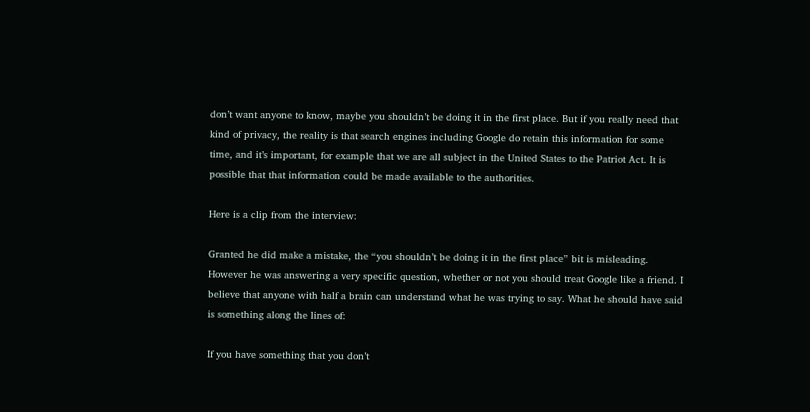don’t want anyone to know, maybe you shouldn’t be doing it in the first place. But if you really need that kind of privacy, the reality is that search engines including Google do retain this information for some time, and it’s important, for example that we are all subject in the United States to the Patriot Act. It is possible that that information could be made available to the authorities.

Here is a clip from the interview:

Granted he did make a mistake, the “you shouldn’t be doing it in the first place” bit is misleading. However he was answering a very specific question, whether or not you should treat Google like a friend. I believe that anyone with half a brain can understand what he was trying to say. What he should have said is something along the lines of:

If you have something that you don’t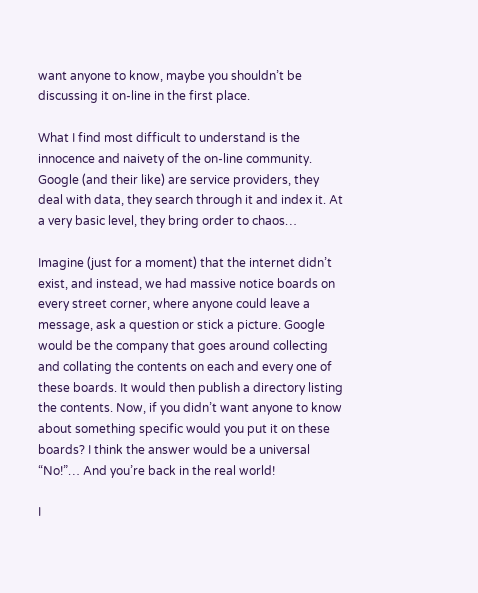want anyone to know, maybe you shouldn’t be discussing it on-line in the first place.

What I find most difficult to understand is the innocence and naivety of the on-line community. Google (and their like) are service providers, they deal with data, they search through it and index it. At a very basic level, they bring order to chaos…

Imagine (just for a moment) that the internet didn’t exist, and instead, we had massive notice boards on every street corner, where anyone could leave a message, ask a question or stick a picture. Google would be the company that goes around collecting and collating the contents on each and every one of these boards. It would then publish a directory listing the contents. Now, if you didn’t want anyone to know about something specific would you put it on these boards? I think the answer would be a universal “No!”… And you’re back in the real world!

I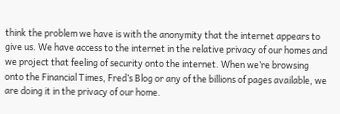think the problem we have is with the anonymity that the internet appears to give us. We have access to the internet in the relative privacy of our homes and we project that feeling of security onto the internet. When we’re browsing onto the Financial Times, Fred’s Blog or any of the billions of pages available, we are doing it in the privacy of our home.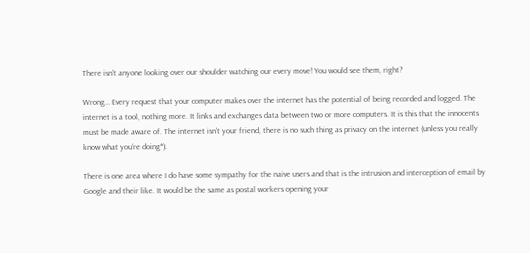There isn’t anyone looking over our shoulder watching our every move! You would see them, right?

Wrong… Every request that your computer makes over the internet has the potential of being recorded and logged. The internet is a tool, nothing more. It links and exchanges data between two or more computers. It is this that the innocents must be made aware of. The internet isn’t your friend, there is no such thing as privacy on the internet (unless you really know what you’re doing*).

There is one area where I do have some sympathy for the naive users and that is the intrusion and interception of email by Google and their like. It would be the same as postal workers opening your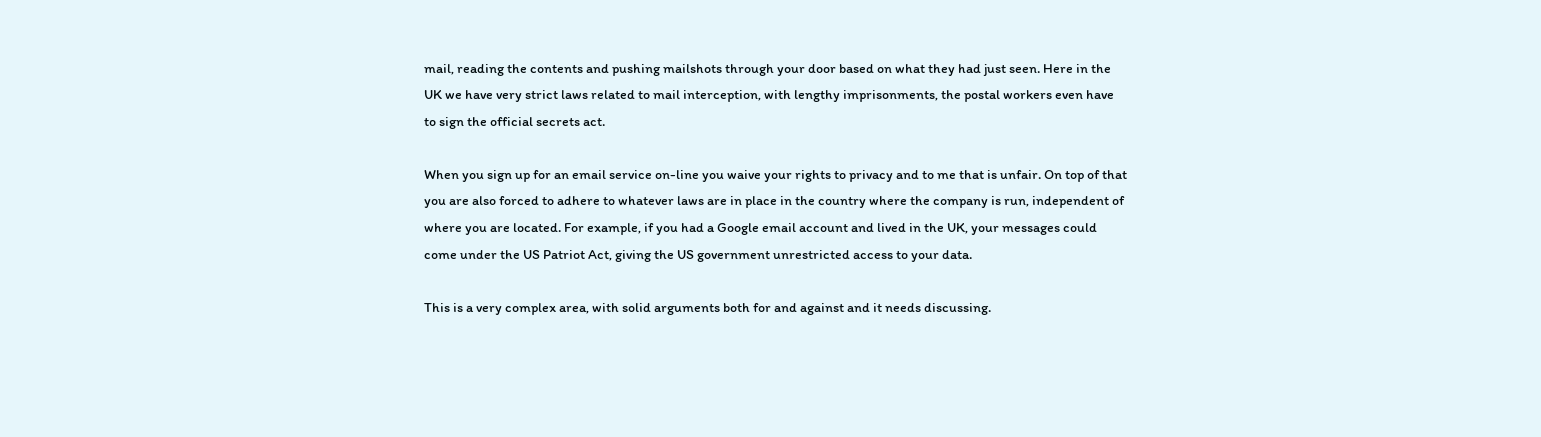mail, reading the contents and pushing mailshots through your door based on what they had just seen. Here in the UK we have very strict laws related to mail interception, with lengthy imprisonments, the postal workers even have to sign the official secrets act.

When you sign up for an email service on-line you waive your rights to privacy and to me that is unfair. On top of that you are also forced to adhere to whatever laws are in place in the country where the company is run, independent of where you are located. For example, if you had a Google email account and lived in the UK, your messages could come under the US Patriot Act, giving the US government unrestricted access to your data.

This is a very complex area, with solid arguments both for and against and it needs discussing.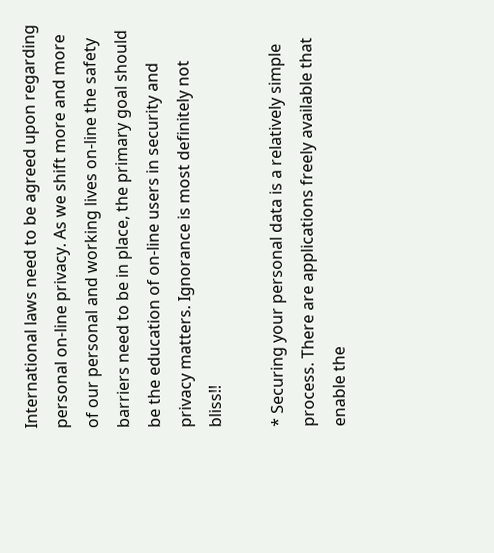International laws need to be agreed upon regarding personal on-line privacy. As we shift more and more of our personal and working lives on-line the safety barriers need to be in place, the primary goal should be the education of on-line users in security and privacy matters. Ignorance is most definitely not bliss!!

* Securing your personal data is a relatively simple process. There are applications freely available that enable the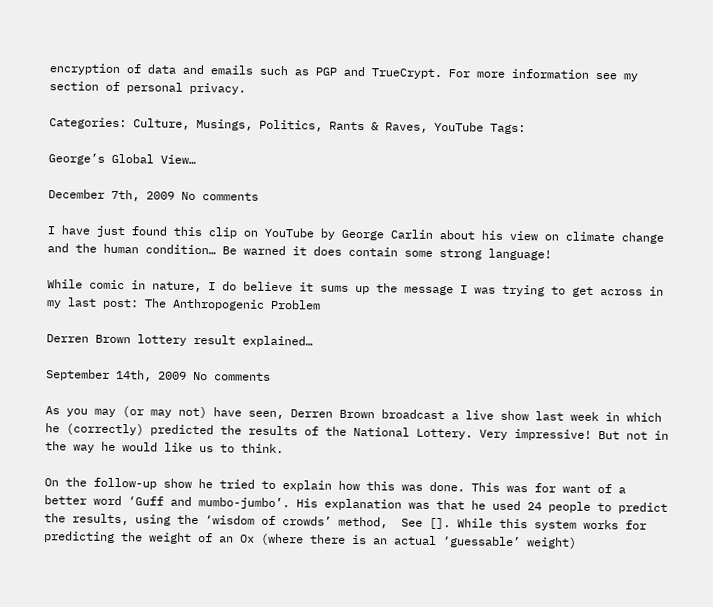encryption of data and emails such as PGP and TrueCrypt. For more information see my section of personal privacy.

Categories: Culture, Musings, Politics, Rants & Raves, YouTube Tags:

George’s Global View…

December 7th, 2009 No comments

I have just found this clip on YouTube by George Carlin about his view on climate change and the human condition… Be warned it does contain some strong language!

While comic in nature, I do believe it sums up the message I was trying to get across in my last post: The Anthropogenic Problem

Derren Brown lottery result explained…

September 14th, 2009 No comments

As you may (or may not) have seen, Derren Brown broadcast a live show last week in which he (correctly) predicted the results of the National Lottery. Very impressive! But not in the way he would like us to think.

On the follow-up show he tried to explain how this was done. This was for want of a better word ‘Guff and mumbo-jumbo’. His explanation was that he used 24 people to predict the results, using the ‘wisdom of crowds’ method,  See []. While this system works for predicting the weight of an Ox (where there is an actual ‘guessable’ weight)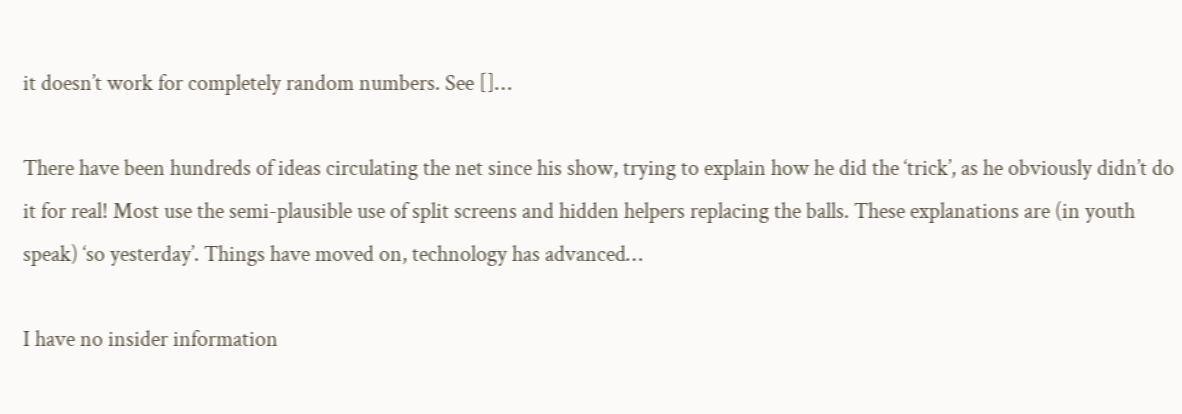it doesn’t work for completely random numbers. See []…

There have been hundreds of ideas circulating the net since his show, trying to explain how he did the ‘trick’, as he obviously didn’t do it for real! Most use the semi-plausible use of split screens and hidden helpers replacing the balls. These explanations are (in youth speak) ‘so yesterday’. Things have moved on, technology has advanced…

I have no insider information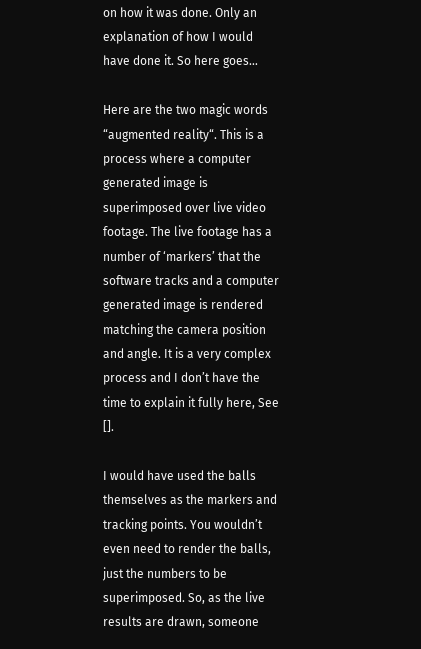on how it was done. Only an explanation of how I would have done it. So here goes…

Here are the two magic words “augmented reality“. This is a process where a computer generated image is superimposed over live video footage. The live footage has a number of ‘markers’ that the software tracks and a computer generated image is rendered matching the camera position and angle. It is a very complex process and I don’t have the time to explain it fully here, See [].

I would have used the balls themselves as the markers and tracking points. You wouldn’t even need to render the balls, just the numbers to be superimposed. So, as the live results are drawn, someone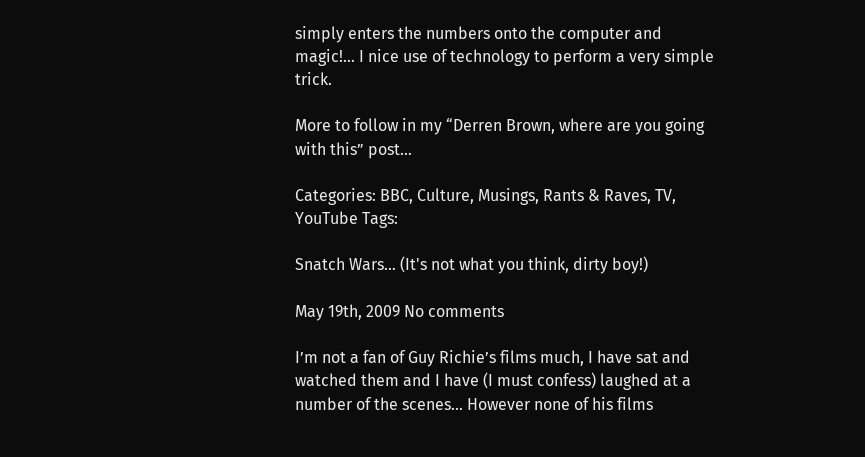simply enters the numbers onto the computer and magic!… I nice use of technology to perform a very simple trick.

More to follow in my “Derren Brown, where are you going with this” post…

Categories: BBC, Culture, Musings, Rants & Raves, TV, YouTube Tags:

Snatch Wars… (It's not what you think, dirty boy!)

May 19th, 2009 No comments

I’m not a fan of Guy Richie’s films much, I have sat and watched them and I have (I must confess) laughed at a number of the scenes… However none of his films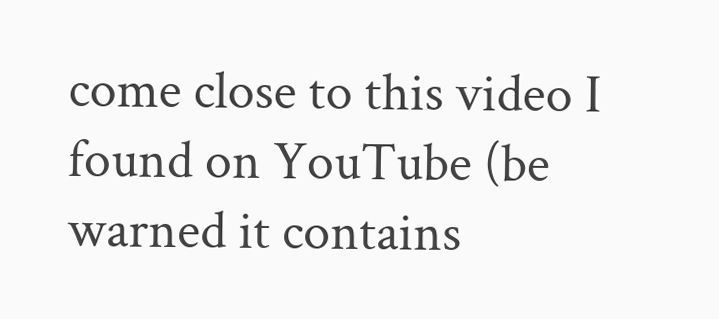come close to this video I found on YouTube (be warned it contains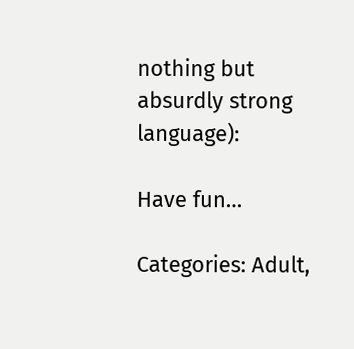nothing but absurdly strong language):

Have fun…

Categories: Adult,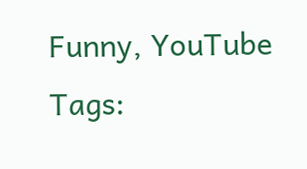Funny, YouTube Tags: